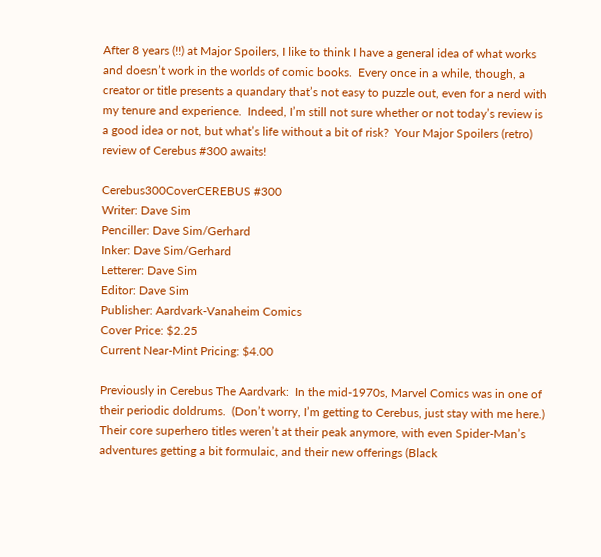After 8 years (!!) at Major Spoilers, I like to think I have a general idea of what works and doesn’t work in the worlds of comic books.  Every once in a while, though, a creator or title presents a quandary that’s not easy to puzzle out, even for a nerd with my tenure and experience.  Indeed, I’m still not sure whether or not today’s review is a good idea or not, but what’s life without a bit of risk?  Your Major Spoilers (retro) review of Cerebus #300 awaits!

Cerebus300CoverCEREBUS #300
Writer: Dave Sim
Penciller: Dave Sim/Gerhard
Inker: Dave Sim/Gerhard
Letterer: Dave Sim
Editor: Dave Sim
Publisher: Aardvark-Vanaheim Comics
Cover Price: $2.25
Current Near-Mint Pricing: $4.00

Previously in Cerebus The Aardvark:  In the mid-1970s, Marvel Comics was in one of their periodic doldrums.  (Don’t worry, I’m getting to Cerebus, just stay with me here.)  Their core superhero titles weren’t at their peak anymore, with even Spider-Man’s adventures getting a bit formulaic, and their new offerings (Black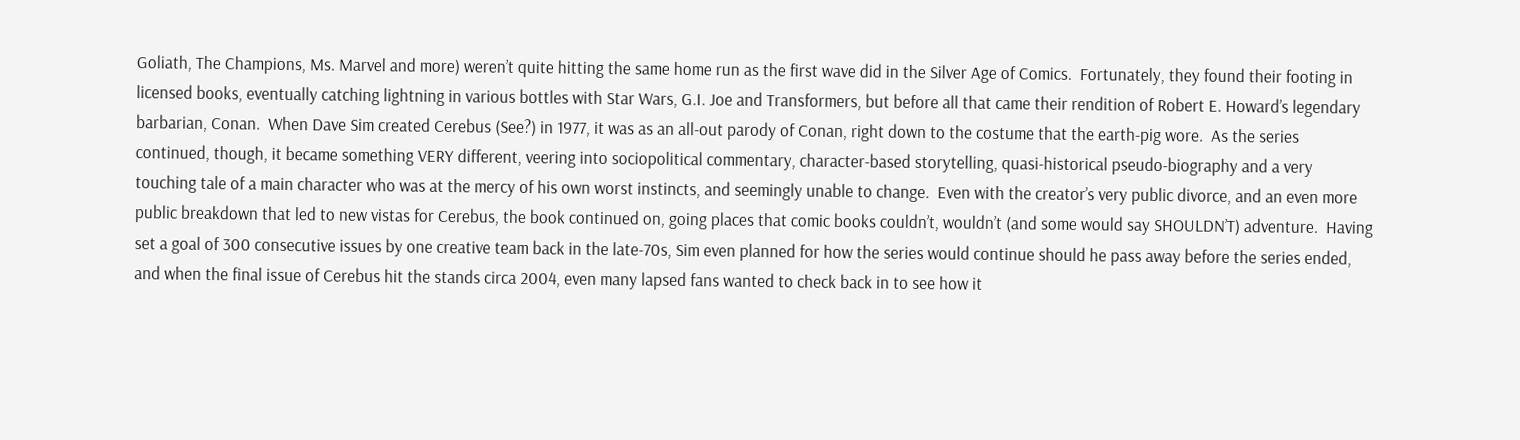Goliath, The Champions, Ms. Marvel and more) weren’t quite hitting the same home run as the first wave did in the Silver Age of Comics.  Fortunately, they found their footing in licensed books, eventually catching lightning in various bottles with Star Wars, G.I. Joe and Transformers, but before all that came their rendition of Robert E. Howard’s legendary barbarian, Conan.  When Dave Sim created Cerebus (See?) in 1977, it was as an all-out parody of Conan, right down to the costume that the earth-pig wore.  As the series continued, though, it became something VERY different, veering into sociopolitical commentary, character-based storytelling, quasi-historical pseudo-biography and a very touching tale of a main character who was at the mercy of his own worst instincts, and seemingly unable to change.  Even with the creator’s very public divorce, and an even more public breakdown that led to new vistas for Cerebus, the book continued on, going places that comic books couldn’t, wouldn’t (and some would say SHOULDN’T) adventure.  Having set a goal of 300 consecutive issues by one creative team back in the late-70s, Sim even planned for how the series would continue should he pass away before the series ended, and when the final issue of Cerebus hit the stands circa 2004, even many lapsed fans wanted to check back in to see how it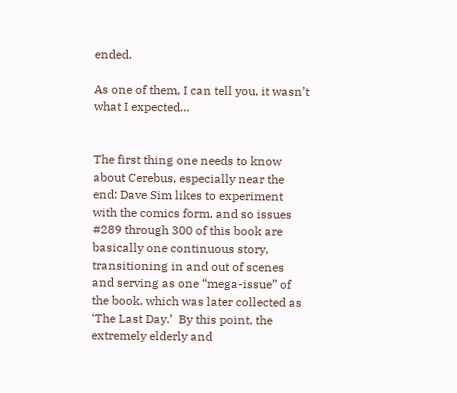ended.

As one of them, I can tell you, it wasn’t what I expected…


The first thing one needs to know about Cerebus, especially near the end: Dave Sim likes to experiment with the comics form, and so issues #289 through 300 of this book are basically one continuous story, transitioning in and out of scenes and serving as one “mega-issue” of the book, which was later collected as ‘The Last Day.’  By this point, the extremely elderly and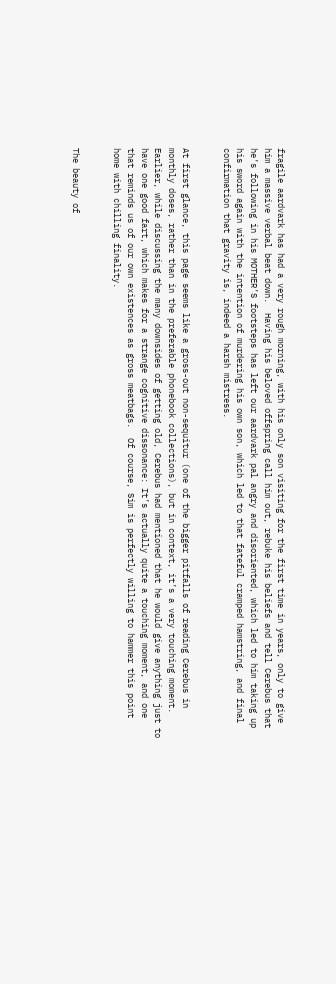fragile aardvark has had a very rough morning, with his only son visiting for the first time in years, only to give him a massive verbal beat down.  Having his beloved offspring call him out, rebuke his beliefs and tell Cerebus that he’s following in his MOTHER’S footsteps has left our aardvark pal angry and disoriented, which led to him taking up his sword again with the intention of murdering his own son, which led to that fateful cramped hamstring, and final confirmation that gravity is, indeed a harsh mistress.


At first glance, this page seems like a gross-out non-sequitur (one of the bigger pitfalls of reading Cerebus in monthly doses, rather than in the preferable phonebook collections), but in context, it’s a very touching moment.  Earlier, while discussing the many downsides of getting old, Cerebus had mentioned that he would give anything just to have one good fart, which makes for a strange cognitive dissonance: It’s actually quite a touching moment, and one that reminds us of our own existences as gross meatbags.  Of course, Sim is perfectly willing to hammer this point home with chilling finality.


The beauty of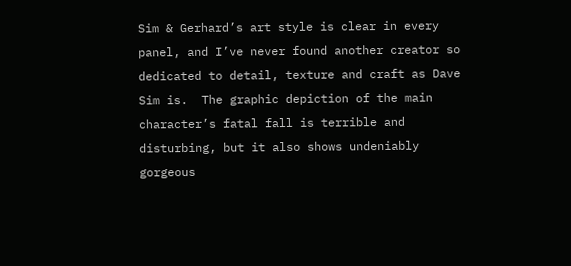Sim & Gerhard’s art style is clear in every panel, and I’ve never found another creator so dedicated to detail, texture and craft as Dave Sim is.  The graphic depiction of the main character’s fatal fall is terrible and disturbing, but it also shows undeniably gorgeous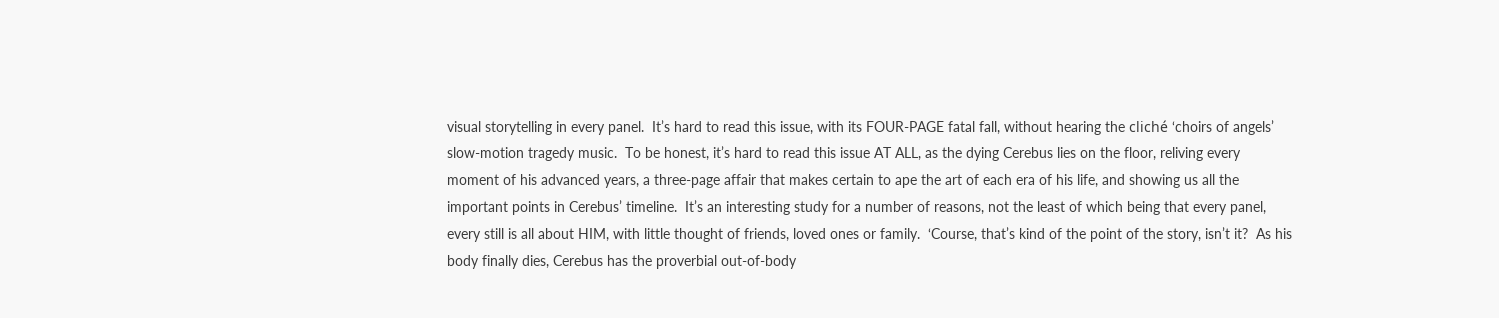visual storytelling in every panel.  It’s hard to read this issue, with its FOUR-PAGE fatal fall, without hearing the cliché ‘choirs of angels’ slow-motion tragedy music.  To be honest, it’s hard to read this issue AT ALL, as the dying Cerebus lies on the floor, reliving every moment of his advanced years, a three-page affair that makes certain to ape the art of each era of his life, and showing us all the important points in Cerebus’ timeline.  It’s an interesting study for a number of reasons, not the least of which being that every panel, every still is all about HIM, with little thought of friends, loved ones or family.  ‘Course, that’s kind of the point of the story, isn’t it?  As his body finally dies, Cerebus has the proverbial out-of-body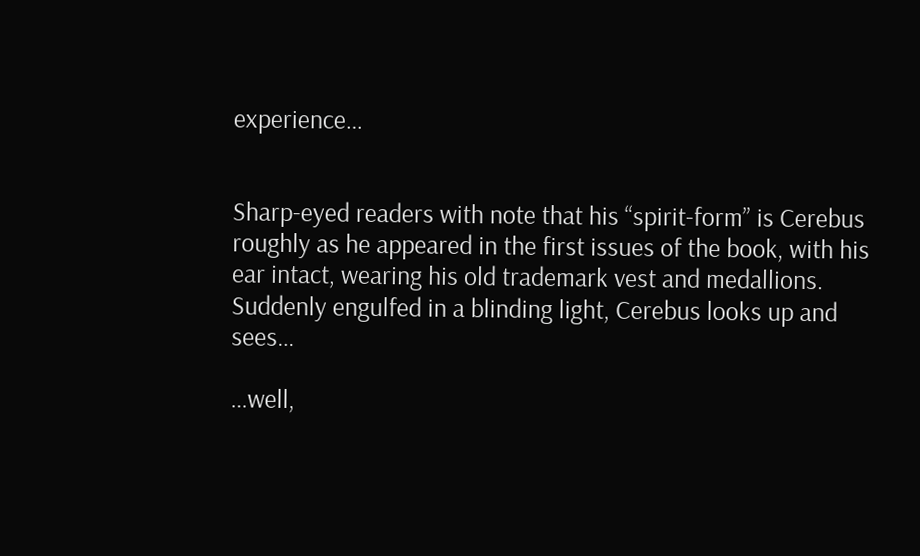experience…


Sharp-eyed readers with note that his “spirit-form” is Cerebus roughly as he appeared in the first issues of the book, with his ear intact, wearing his old trademark vest and medallions.  Suddenly engulfed in a blinding light, Cerebus looks up and sees…

…well,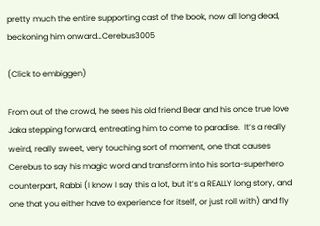pretty much the entire supporting cast of the book, now all long dead, beckoning him onward…Cerebus3005

(Click to embiggen)

From out of the crowd, he sees his old friend Bear and his once true love Jaka stepping forward, entreating him to come to paradise.  It’s a really weird, really sweet, very touching sort of moment, one that causes Cerebus to say his magic word and transform into his sorta-superhero counterpart, Rabbi (I know I say this a lot, but it’s a REALLY long story, and one that you either have to experience for itself, or just roll with) and fly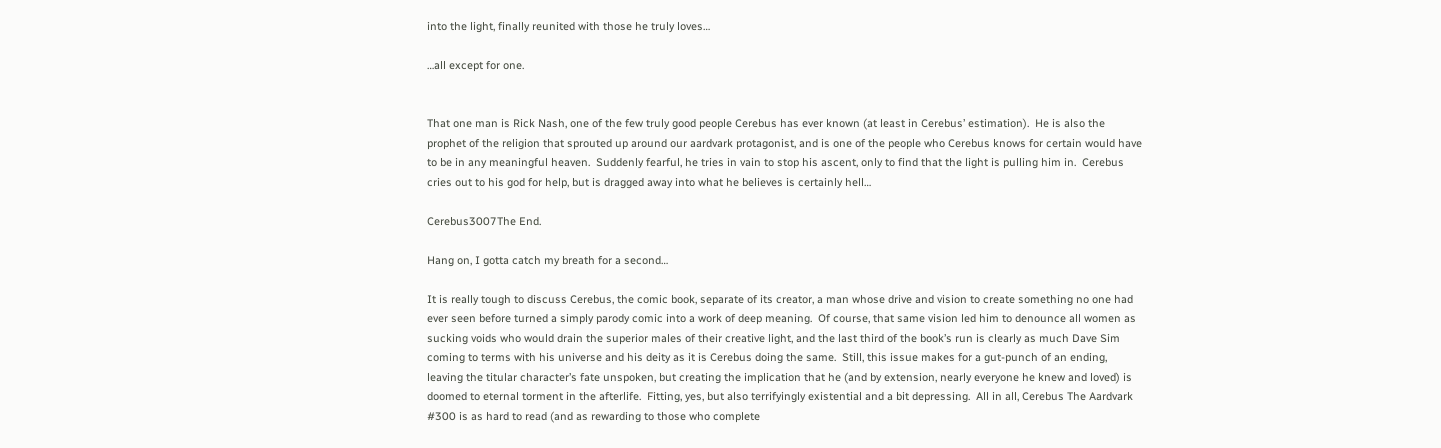into the light, finally reunited with those he truly loves…

…all except for one.


That one man is Rick Nash, one of the few truly good people Cerebus has ever known (at least in Cerebus’ estimation).  He is also the prophet of the religion that sprouted up around our aardvark protagonist, and is one of the people who Cerebus knows for certain would have to be in any meaningful heaven.  Suddenly fearful, he tries in vain to stop his ascent, only to find that the light is pulling him in.  Cerebus cries out to his god for help, but is dragged away into what he believes is certainly hell…

Cerebus3007The End.

Hang on, I gotta catch my breath for a second…

It is really tough to discuss Cerebus, the comic book, separate of its creator, a man whose drive and vision to create something no one had ever seen before turned a simply parody comic into a work of deep meaning.  Of course, that same vision led him to denounce all women as sucking voids who would drain the superior males of their creative light, and the last third of the book’s run is clearly as much Dave Sim coming to terms with his universe and his deity as it is Cerebus doing the same.  Still, this issue makes for a gut-punch of an ending, leaving the titular character’s fate unspoken, but creating the implication that he (and by extension, nearly everyone he knew and loved) is doomed to eternal torment in the afterlife.  Fitting, yes, but also terrifyingly existential and a bit depressing.  All in all, Cerebus The Aardvark #300 is as hard to read (and as rewarding to those who complete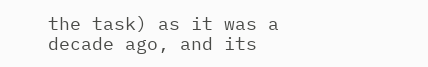the task) as it was a decade ago, and its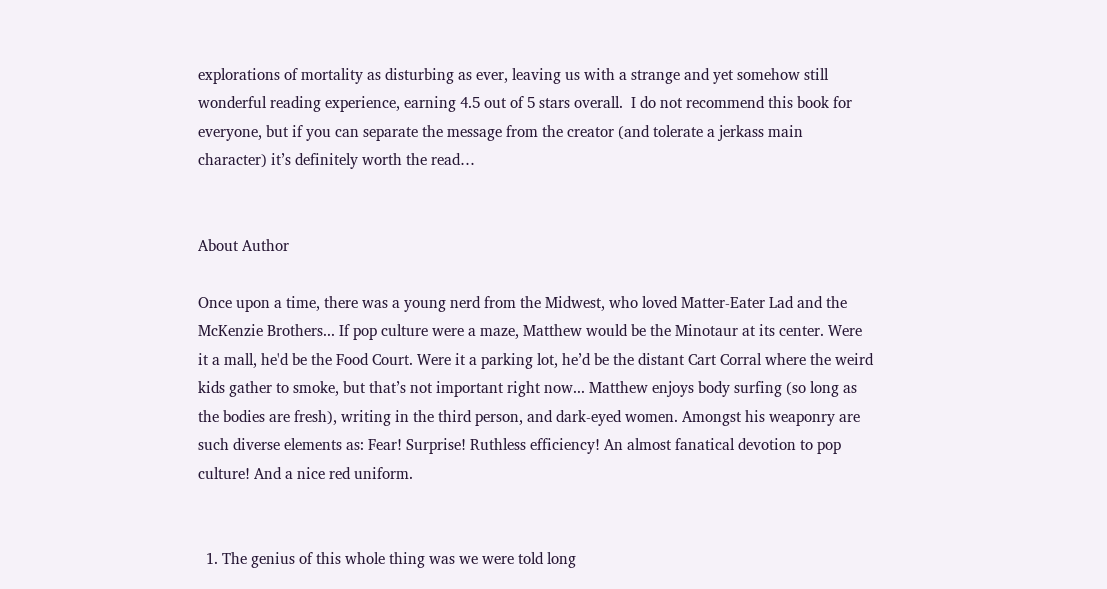explorations of mortality as disturbing as ever, leaving us with a strange and yet somehow still wonderful reading experience, earning 4.5 out of 5 stars overall.  I do not recommend this book for everyone, but if you can separate the message from the creator (and tolerate a jerkass main character) it’s definitely worth the read…


About Author

Once upon a time, there was a young nerd from the Midwest, who loved Matter-Eater Lad and the McKenzie Brothers... If pop culture were a maze, Matthew would be the Minotaur at its center. Were it a mall, he'd be the Food Court. Were it a parking lot, he’d be the distant Cart Corral where the weird kids gather to smoke, but that’s not important right now... Matthew enjoys body surfing (so long as the bodies are fresh), writing in the third person, and dark-eyed women. Amongst his weaponry are such diverse elements as: Fear! Surprise! Ruthless efficiency! An almost fanatical devotion to pop culture! And a nice red uniform.


  1. The genius of this whole thing was we were told long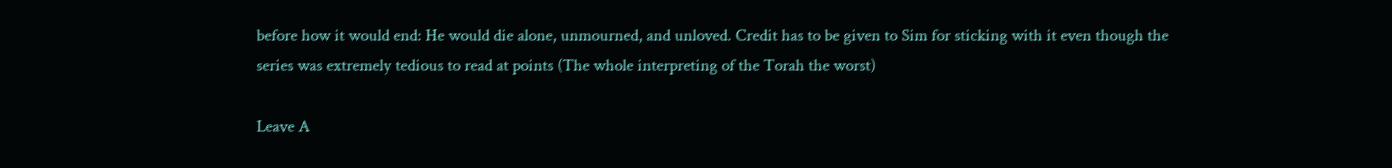before how it would end: He would die alone, unmourned, and unloved. Credit has to be given to Sim for sticking with it even though the series was extremely tedious to read at points (The whole interpreting of the Torah the worst)

Leave A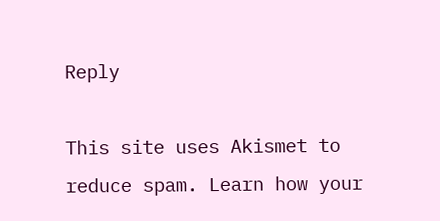Reply

This site uses Akismet to reduce spam. Learn how your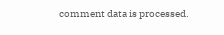comment data is processed.